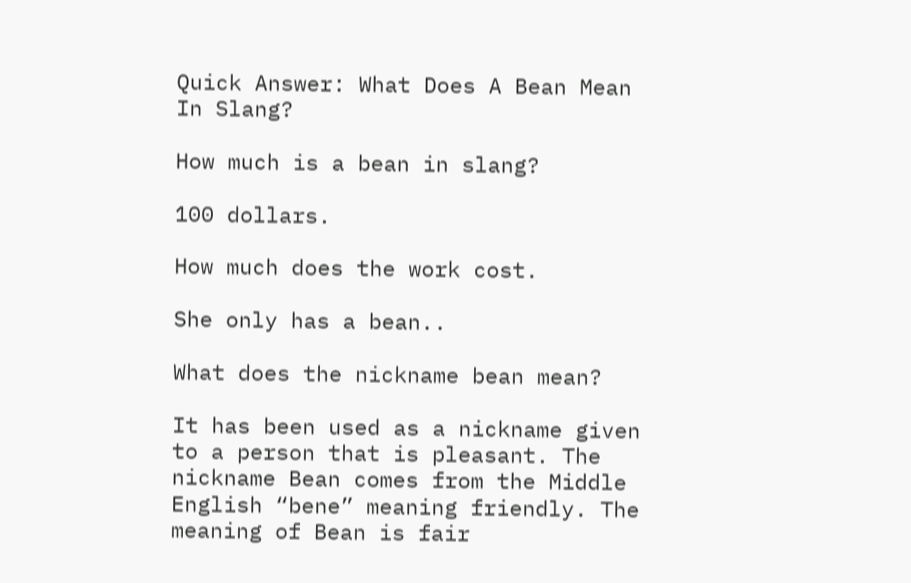Quick Answer: What Does A Bean Mean In Slang?

How much is a bean in slang?

100 dollars.

How much does the work cost.

She only has a bean..

What does the nickname bean mean?

It has been used as a nickname given to a person that is pleasant. The nickname Bean comes from the Middle English “bene” meaning friendly. The meaning of Bean is fair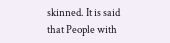skinned. It is said that People with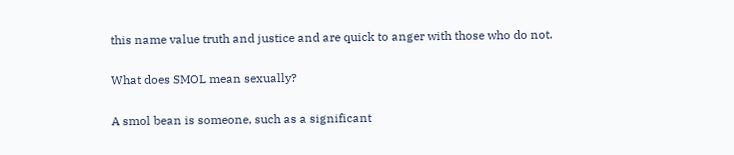this name value truth and justice and are quick to anger with those who do not.

What does SMOL mean sexually?

A smol bean is someone, such as a significant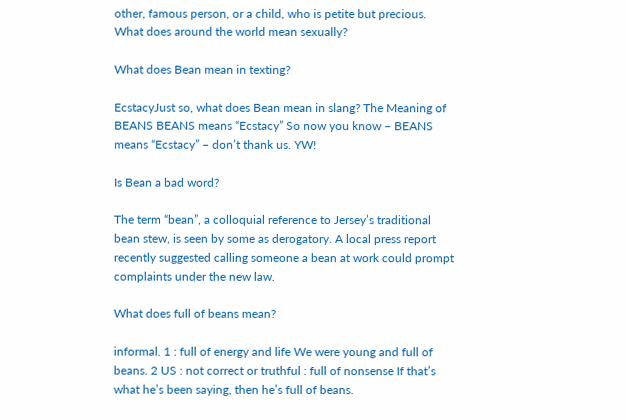other, famous person, or a child, who is petite but precious. What does around the world mean sexually?

What does Bean mean in texting?

EcstacyJust so, what does Bean mean in slang? The Meaning of BEANS BEANS means “Ecstacy” So now you know – BEANS means “Ecstacy” – don’t thank us. YW!

Is Bean a bad word?

The term “bean”, a colloquial reference to Jersey’s traditional bean stew, is seen by some as derogatory. A local press report recently suggested calling someone a bean at work could prompt complaints under the new law.

What does full of beans mean?

informal. 1 : full of energy and life We were young and full of beans. 2 US : not correct or truthful : full of nonsense If that’s what he’s been saying, then he’s full of beans.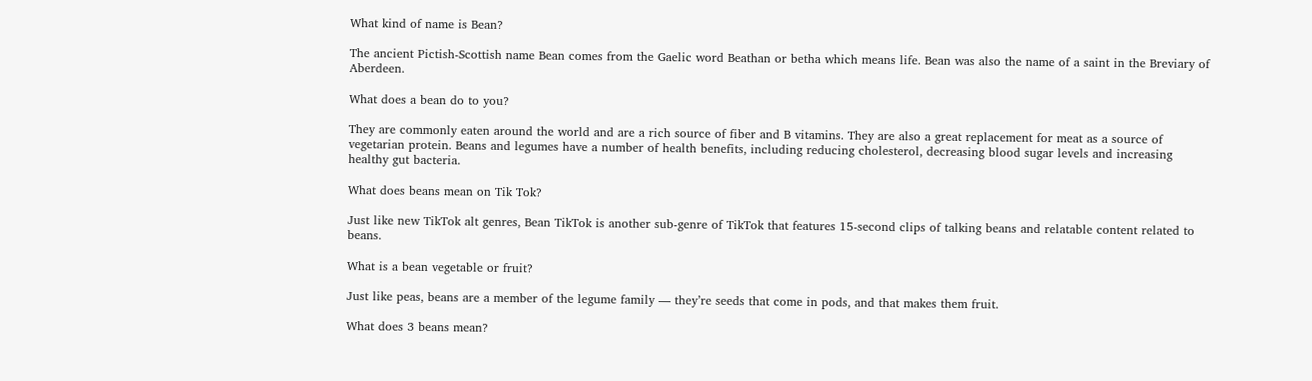What kind of name is Bean?

The ancient Pictish-Scottish name Bean comes from the Gaelic word Beathan or betha which means life. Bean was also the name of a saint in the Breviary of Aberdeen.

What does a bean do to you?

They are commonly eaten around the world and are a rich source of fiber and B vitamins. They are also a great replacement for meat as a source of vegetarian protein. Beans and legumes have a number of health benefits, including reducing cholesterol, decreasing blood sugar levels and increasing healthy gut bacteria.

What does beans mean on Tik Tok?

Just like new TikTok alt genres, Bean TikTok is another sub-genre of TikTok that features 15-second clips of talking beans and relatable content related to beans.

What is a bean vegetable or fruit?

Just like peas, beans are a member of the legume family — they’re seeds that come in pods, and that makes them fruit.

What does 3 beans mean?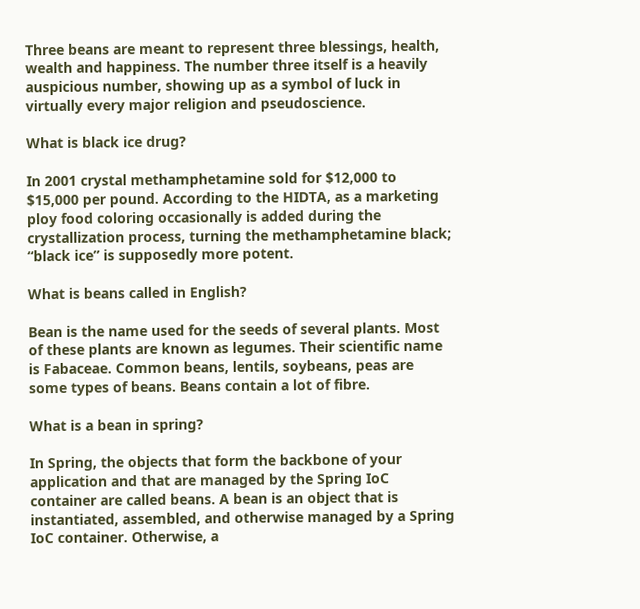Three beans are meant to represent three blessings, health, wealth and happiness. The number three itself is a heavily auspicious number, showing up as a symbol of luck in virtually every major religion and pseudoscience.

What is black ice drug?

In 2001 crystal methamphetamine sold for $12,000 to $15,000 per pound. According to the HIDTA, as a marketing ploy food coloring occasionally is added during the crystallization process, turning the methamphetamine black; “black ice” is supposedly more potent.

What is beans called in English?

Bean is the name used for the seeds of several plants. Most of these plants are known as legumes. Their scientific name is Fabaceae. Common beans, lentils, soybeans, peas are some types of beans. Beans contain a lot of fibre.

What is a bean in spring?

In Spring, the objects that form the backbone of your application and that are managed by the Spring IoC container are called beans. A bean is an object that is instantiated, assembled, and otherwise managed by a Spring IoC container. Otherwise, a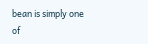bean is simply one of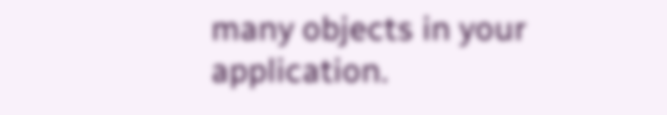many objects in your application.